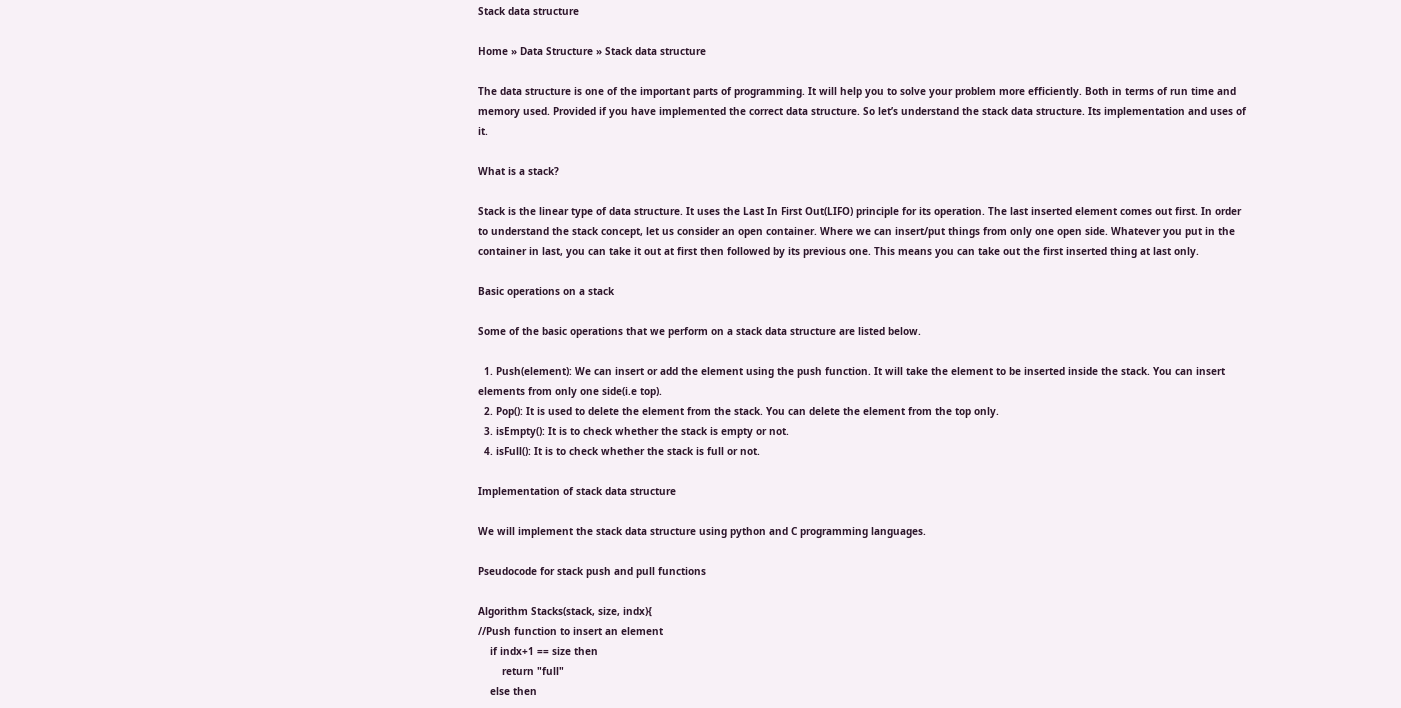Stack data structure

Home » Data Structure » Stack data structure

The data structure is one of the important parts of programming. It will help you to solve your problem more efficiently. Both in terms of run time and memory used. Provided if you have implemented the correct data structure. So let’s understand the stack data structure. Its implementation and uses of it.

What is a stack?

Stack is the linear type of data structure. It uses the Last In First Out(LIFO) principle for its operation. The last inserted element comes out first. In order to understand the stack concept, let us consider an open container. Where we can insert/put things from only one open side. Whatever you put in the container in last, you can take it out at first then followed by its previous one. This means you can take out the first inserted thing at last only.

Basic operations on a stack

Some of the basic operations that we perform on a stack data structure are listed below.

  1. Push(element): We can insert or add the element using the push function. It will take the element to be inserted inside the stack. You can insert elements from only one side(i.e top).
  2. Pop(): It is used to delete the element from the stack. You can delete the element from the top only.
  3. isEmpty(): It is to check whether the stack is empty or not.
  4. isFull(): It is to check whether the stack is full or not.

Implementation of stack data structure

We will implement the stack data structure using python and C programming languages.

Pseudocode for stack push and pull functions

Algorithm Stacks(stack, size, indx){
//Push function to insert an element
    if indx+1 == size then
        return "full"
    else then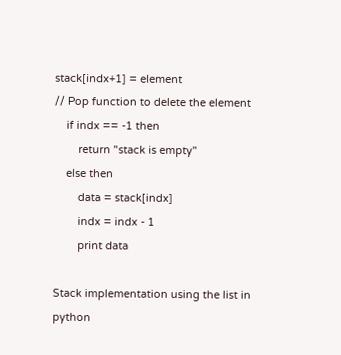stack[indx+1] = element
// Pop function to delete the element
    if indx == -1 then
        return "stack is empty"
    else then
        data = stack[indx]
        indx = indx - 1
        print data

Stack implementation using the list in python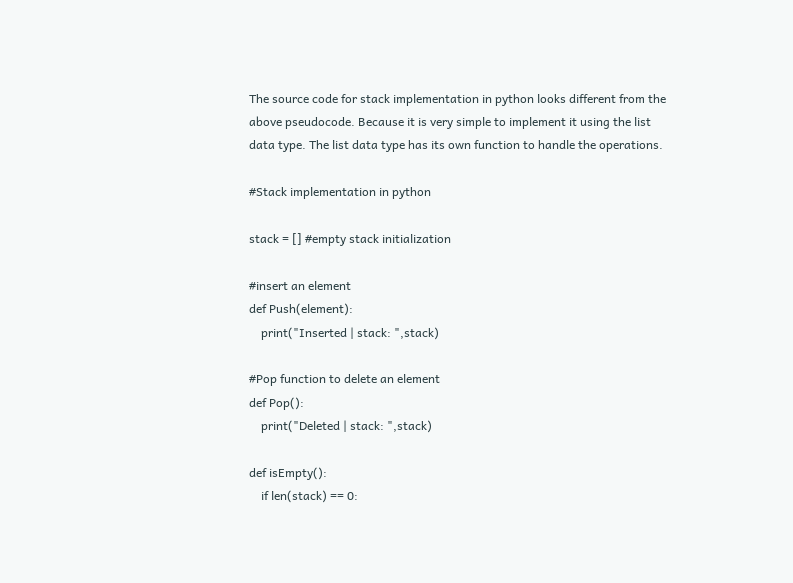The source code for stack implementation in python looks different from the above pseudocode. Because it is very simple to implement it using the list data type. The list data type has its own function to handle the operations.

#Stack implementation in python

stack = [] #empty stack initialization

#insert an element
def Push(element):
    print("Inserted | stack: ",stack)

#Pop function to delete an element
def Pop():
    print("Deleted | stack: ",stack)

def isEmpty():
    if len(stack) == 0: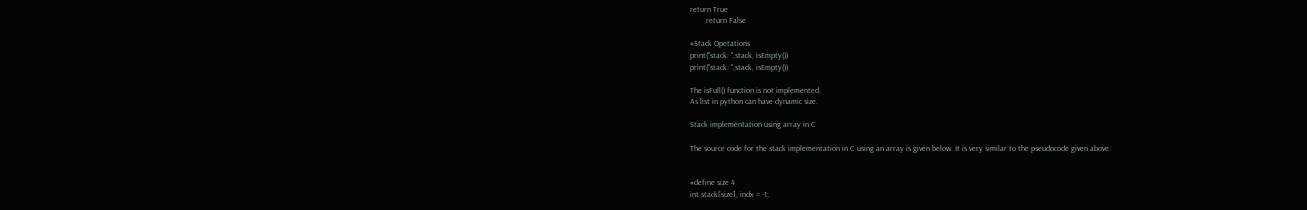return True
        return False

#Stack Opetations
print("stack: ",stack, isEmpty())
print("stack: ",stack, isEmpty())

The isFull() function is not implemented.
As list in python can have dynamic size.

Stack implementation using array in C

The source code for the stack implementation in C using an array is given below. It is very similar to the pseudocode given above.


#define size 4
int stack[size], indx = -1;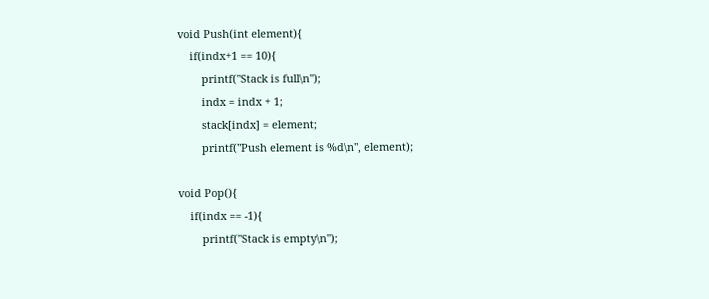void Push(int element){
    if(indx+1 == 10){
        printf("Stack is full\n");
        indx = indx + 1;
        stack[indx] = element;
        printf("Push element is %d\n", element);

void Pop(){
    if(indx == -1){
        printf("Stack is empty\n");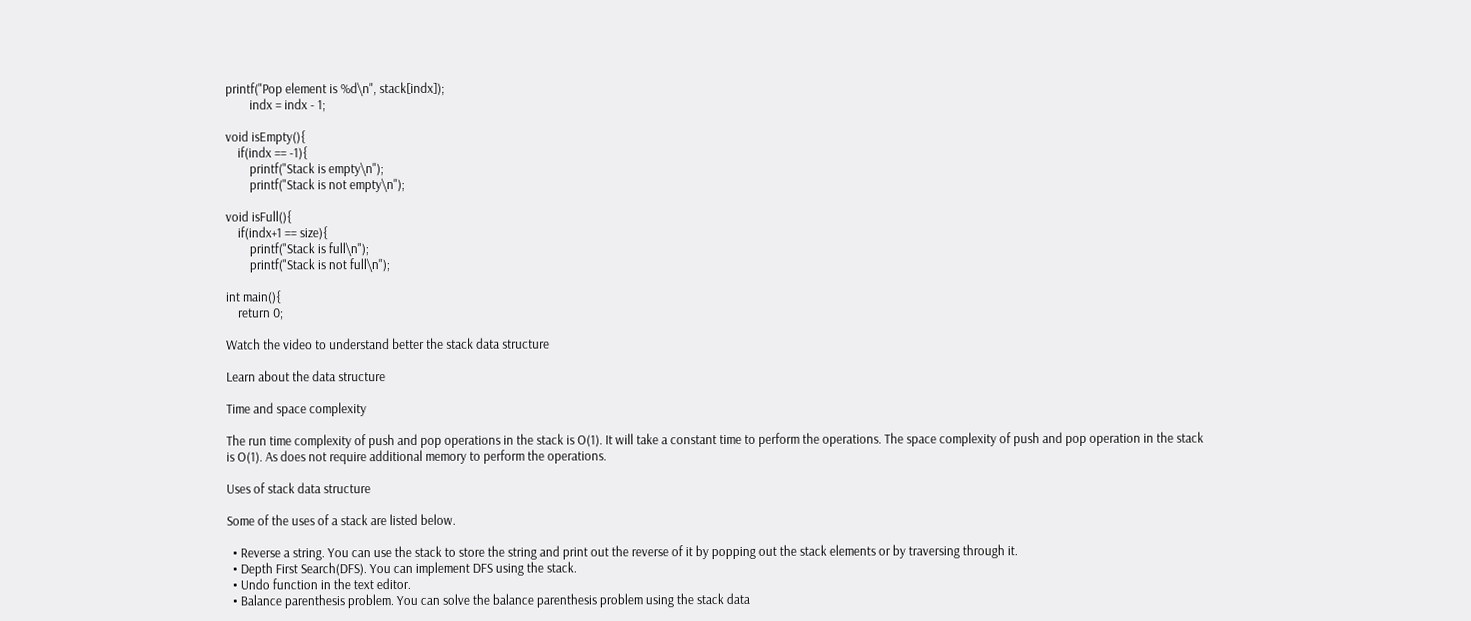printf("Pop element is %d\n", stack[indx]);
        indx = indx - 1;

void isEmpty(){
    if(indx == -1){
        printf("Stack is empty\n");
        printf("Stack is not empty\n");

void isFull(){
    if(indx+1 == size){
        printf("Stack is full\n");
        printf("Stack is not full\n");

int main(){
    return 0;

Watch the video to understand better the stack data structure

Learn about the data structure

Time and space complexity

The run time complexity of push and pop operations in the stack is O(1). It will take a constant time to perform the operations. The space complexity of push and pop operation in the stack is O(1). As does not require additional memory to perform the operations.

Uses of stack data structure

Some of the uses of a stack are listed below.

  • Reverse a string. You can use the stack to store the string and print out the reverse of it by popping out the stack elements or by traversing through it.
  • Depth First Search(DFS). You can implement DFS using the stack.
  • Undo function in the text editor.
  • Balance parenthesis problem. You can solve the balance parenthesis problem using the stack data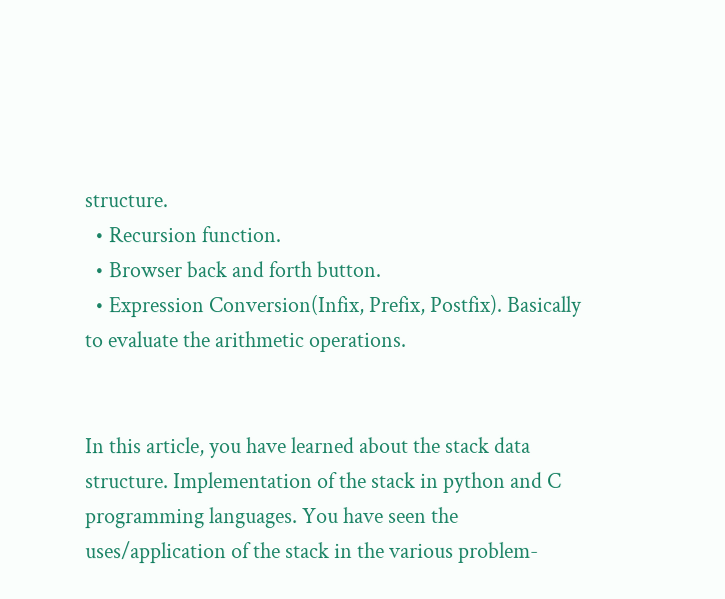structure.
  • Recursion function.
  • Browser back and forth button.
  • Expression Conversion(Infix, Prefix, Postfix). Basically to evaluate the arithmetic operations.


In this article, you have learned about the stack data structure. Implementation of the stack in python and C programming languages. You have seen the uses/application of the stack in the various problem-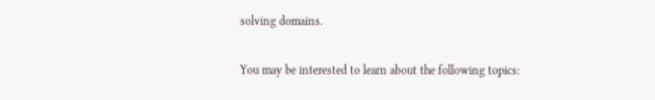solving domains.

You may be interested to learn about the following topics: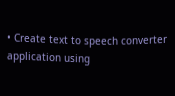• Create text to speech converter application using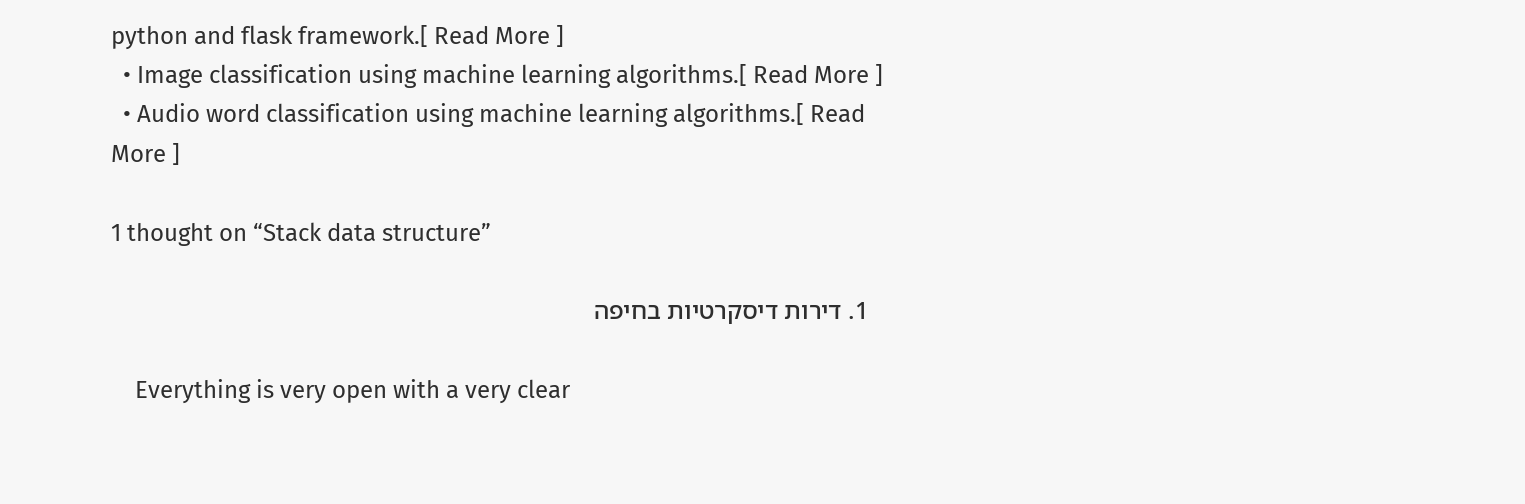python and flask framework.[ Read More ]
  • Image classification using machine learning algorithms.[ Read More ]
  • Audio word classification using machine learning algorithms.[ Read More ]

1 thought on “Stack data structure”

  1. דירות דיסקרטיות בחיפה

    Everything is very open with a very clear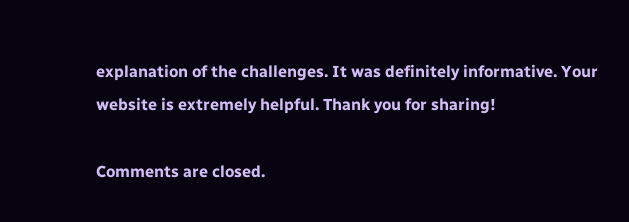explanation of the challenges. It was definitely informative. Your website is extremely helpful. Thank you for sharing!

Comments are closed.